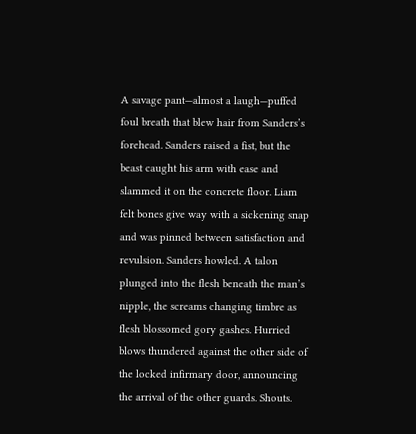A savage pant—almost a laugh—puffed foul breath that blew hair from Sanders’s forehead. Sanders raised a fist, but the beast caught his arm with ease and slammed it on the concrete floor. Liam felt bones give way with a sickening snap and was pinned between satisfaction and revulsion. Sanders howled. A talon plunged into the flesh beneath the man’s nipple, the screams changing timbre as flesh blossomed gory gashes. Hurried blows thundered against the other side of the locked infirmary door, announcing the arrival of the other guards. Shouts.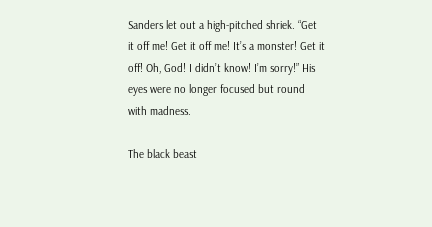Sanders let out a high-pitched shriek. “Get it off me! Get it off me! It’s a monster! Get it off! Oh, God! I didn’t know! I’m sorry!” His eyes were no longer focused but round with madness.

The black beast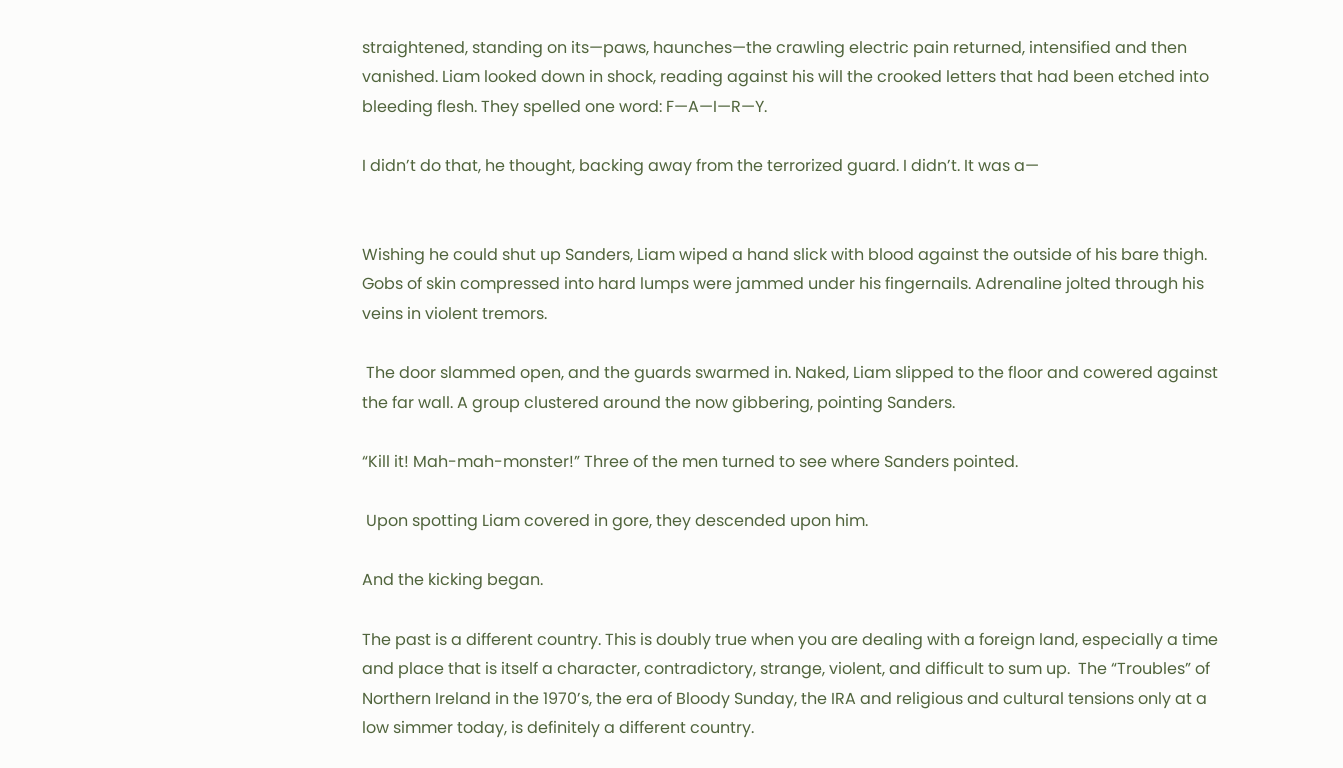straightened, standing on its—paws, haunches—the crawling electric pain returned, intensified and then vanished. Liam looked down in shock, reading against his will the crooked letters that had been etched into bleeding flesh. They spelled one word: F—A—I—R—Y.

I didn’t do that, he thought, backing away from the terrorized guard. I didn’t. It was a—


Wishing he could shut up Sanders, Liam wiped a hand slick with blood against the outside of his bare thigh. Gobs of skin compressed into hard lumps were jammed under his fingernails. Adrenaline jolted through his veins in violent tremors.

 The door slammed open, and the guards swarmed in. Naked, Liam slipped to the floor and cowered against the far wall. A group clustered around the now gibbering, pointing Sanders.

“Kill it! Mah-mah-monster!” Three of the men turned to see where Sanders pointed.

 Upon spotting Liam covered in gore, they descended upon him.

And the kicking began.

The past is a different country. This is doubly true when you are dealing with a foreign land, especially a time and place that is itself a character, contradictory, strange, violent, and difficult to sum up.  The “Troubles” of Northern Ireland in the 1970’s, the era of Bloody Sunday, the IRA and religious and cultural tensions only at a low simmer today, is definitely a different country.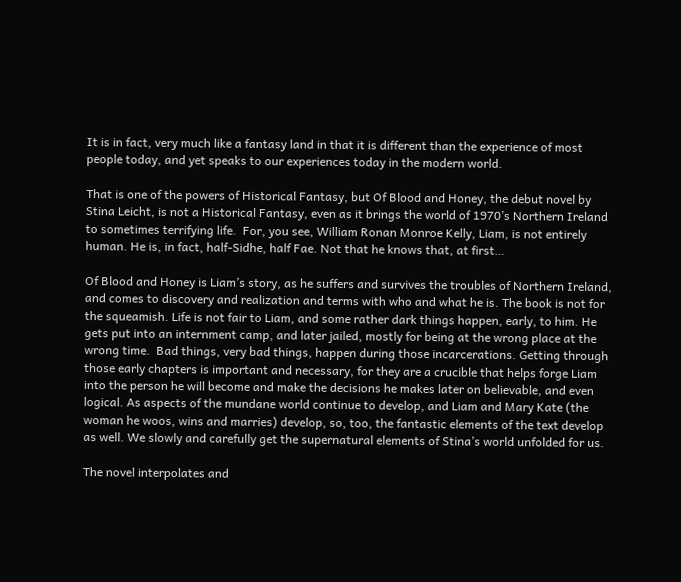It is in fact, very much like a fantasy land in that it is different than the experience of most people today, and yet speaks to our experiences today in the modern world.

That is one of the powers of Historical Fantasy, but Of Blood and Honey, the debut novel by Stina Leicht, is not a Historical Fantasy, even as it brings the world of 1970’s Northern Ireland to sometimes terrifying life.  For, you see, William Ronan Monroe Kelly, Liam, is not entirely human. He is, in fact, half-Sidhe, half Fae. Not that he knows that, at first…

Of Blood and Honey is Liam’s story, as he suffers and survives the troubles of Northern Ireland, and comes to discovery and realization and terms with who and what he is. The book is not for the squeamish. Life is not fair to Liam, and some rather dark things happen, early, to him. He gets put into an internment camp, and later jailed, mostly for being at the wrong place at the wrong time.  Bad things, very bad things, happen during those incarcerations. Getting through those early chapters is important and necessary, for they are a crucible that helps forge Liam into the person he will become and make the decisions he makes later on believable, and even logical. As aspects of the mundane world continue to develop, and Liam and Mary Kate (the woman he woos, wins and marries) develop, so, too, the fantastic elements of the text develop as well. We slowly and carefully get the supernatural elements of Stina’s world unfolded for us.

The novel interpolates and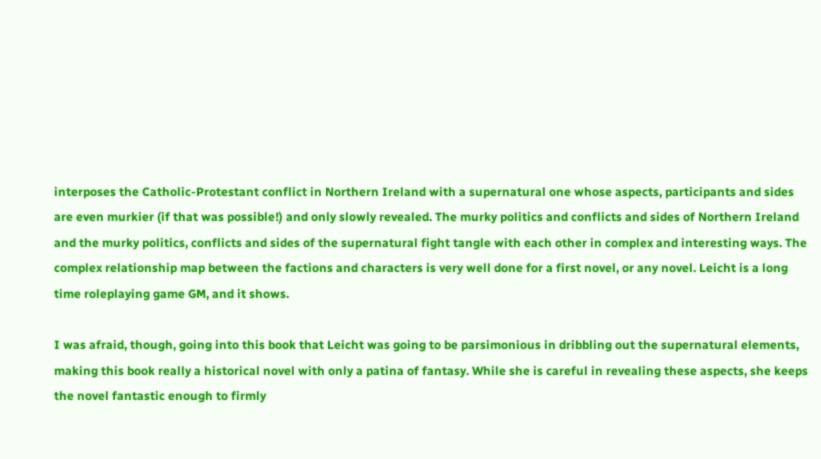interposes the Catholic-Protestant conflict in Northern Ireland with a supernatural one whose aspects, participants and sides are even murkier (if that was possible!) and only slowly revealed. The murky politics and conflicts and sides of Northern Ireland and the murky politics, conflicts and sides of the supernatural fight tangle with each other in complex and interesting ways. The complex relationship map between the factions and characters is very well done for a first novel, or any novel. Leicht is a long time roleplaying game GM, and it shows.

I was afraid, though, going into this book that Leicht was going to be parsimonious in dribbling out the supernatural elements, making this book really a historical novel with only a patina of fantasy. While she is careful in revealing these aspects, she keeps the novel fantastic enough to firmly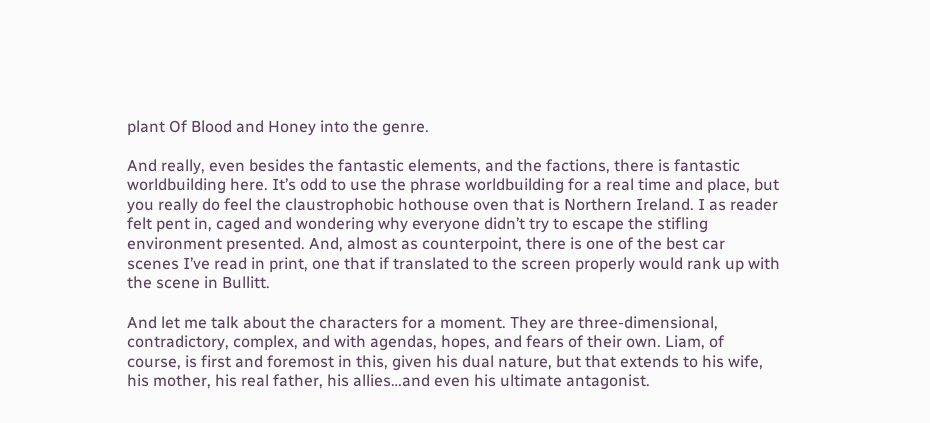plant Of Blood and Honey into the genre.

And really, even besides the fantastic elements, and the factions, there is fantastic worldbuilding here. It’s odd to use the phrase worldbuilding for a real time and place, but you really do feel the claustrophobic hothouse oven that is Northern Ireland. I as reader felt pent in, caged and wondering why everyone didn’t try to escape the stifling environment presented. And, almost as counterpoint, there is one of the best car scenes I’ve read in print, one that if translated to the screen properly would rank up with the scene in Bullitt.

And let me talk about the characters for a moment. They are three-dimensional, contradictory, complex, and with agendas, hopes, and fears of their own. Liam, of course, is first and foremost in this, given his dual nature, but that extends to his wife, his mother, his real father, his allies…and even his ultimate antagonist.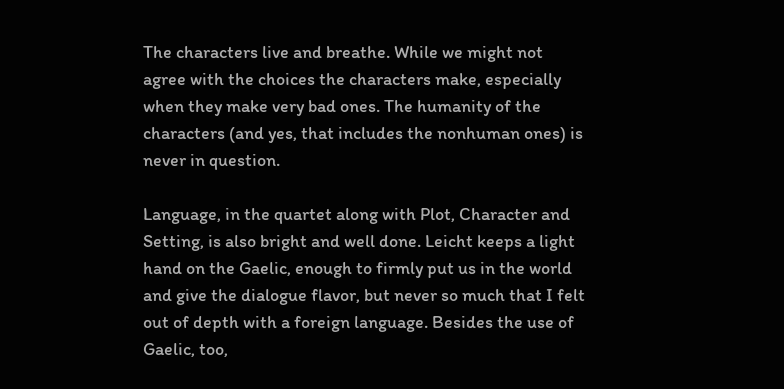The characters live and breathe. While we might not agree with the choices the characters make, especially when they make very bad ones. The humanity of the characters (and yes, that includes the nonhuman ones) is never in question.

Language, in the quartet along with Plot, Character and Setting, is also bright and well done. Leicht keeps a light hand on the Gaelic, enough to firmly put us in the world and give the dialogue flavor, but never so much that I felt out of depth with a foreign language. Besides the use of Gaelic, too,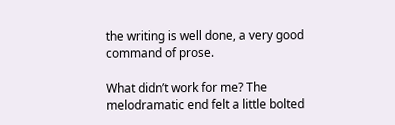the writing is well done, a very good command of prose.

What didn’t work for me? The melodramatic end felt a little bolted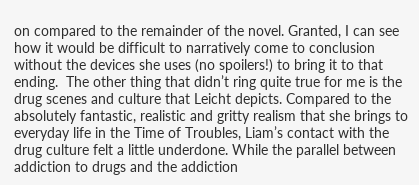on compared to the remainder of the novel. Granted, I can see how it would be difficult to narratively come to conclusion without the devices she uses (no spoilers!) to bring it to that ending.  The other thing that didn’t ring quite true for me is the drug scenes and culture that Leicht depicts. Compared to the absolutely fantastic, realistic and gritty realism that she brings to everyday life in the Time of Troubles, Liam’s contact with the drug culture felt a little underdone. While the parallel between addiction to drugs and the addiction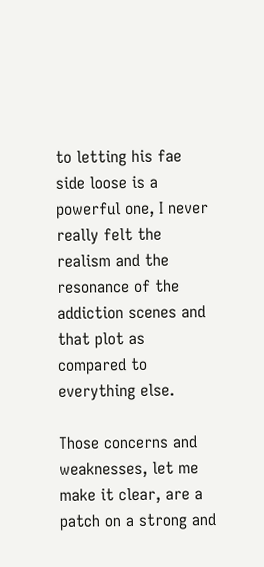to letting his fae side loose is a powerful one, I never really felt the realism and the resonance of the addiction scenes and that plot as compared to everything else.

Those concerns and weaknesses, let me make it clear, are a patch on a strong and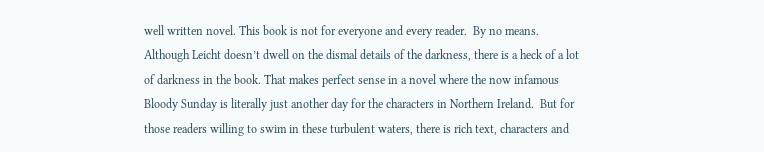well written novel. This book is not for everyone and every reader.  By no means. Although Leicht doesn’t dwell on the dismal details of the darkness, there is a heck of a lot of darkness in the book. That makes perfect sense in a novel where the now infamous Bloody Sunday is literally just another day for the characters in Northern Ireland.  But for those readers willing to swim in these turbulent waters, there is rich text, characters and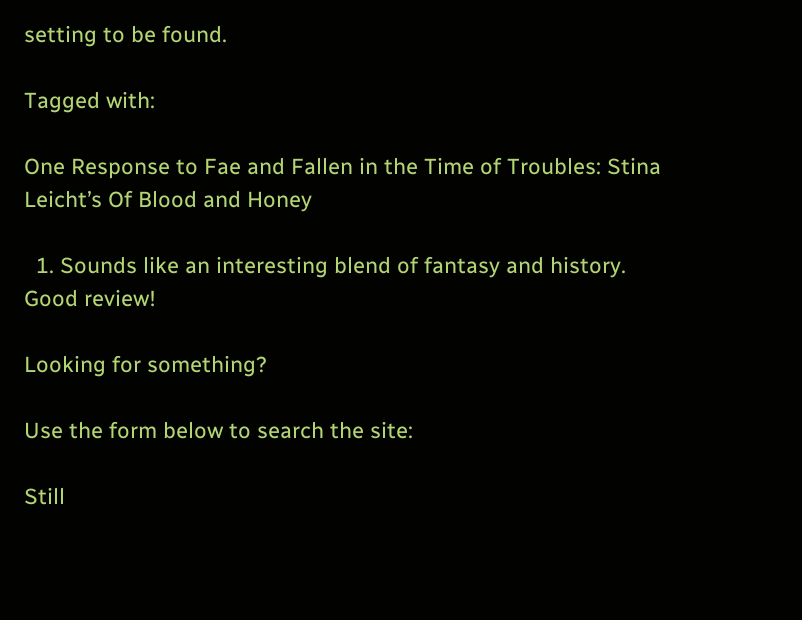setting to be found.

Tagged with:

One Response to Fae and Fallen in the Time of Troubles: Stina Leicht’s Of Blood and Honey

  1. Sounds like an interesting blend of fantasy and history. Good review!

Looking for something?

Use the form below to search the site:

Still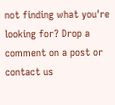not finding what you're looking for? Drop a comment on a post or contact us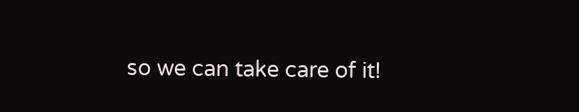so we can take care of it!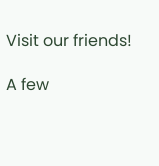Visit our friends!

A few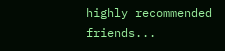highly recommended friends...